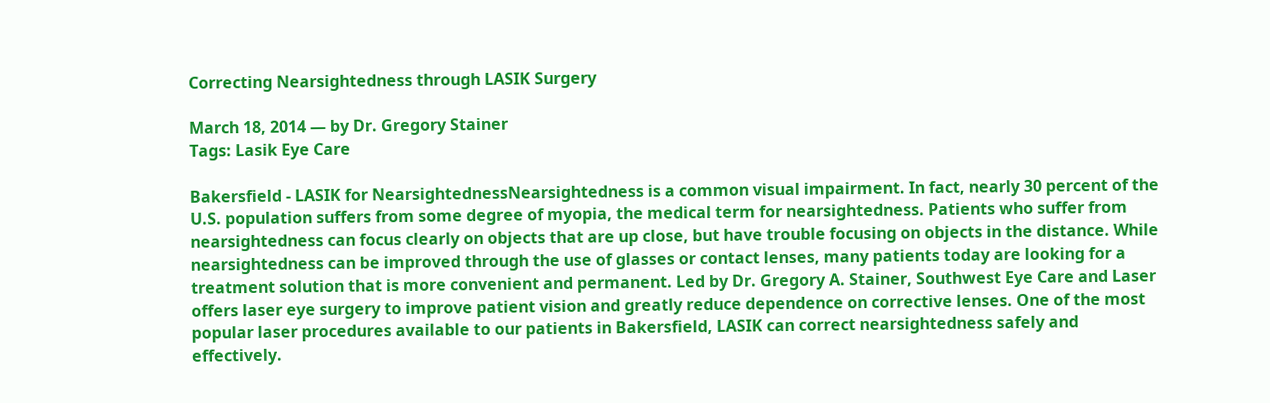Correcting Nearsightedness through LASIK Surgery

March 18, 2014 — by Dr. Gregory Stainer
Tags: Lasik Eye Care

Bakersfield - LASIK for NearsightednessNearsightedness is a common visual impairment. In fact, nearly 30 percent of the U.S. population suffers from some degree of myopia, the medical term for nearsightedness. Patients who suffer from nearsightedness can focus clearly on objects that are up close, but have trouble focusing on objects in the distance. While nearsightedness can be improved through the use of glasses or contact lenses, many patients today are looking for a treatment solution that is more convenient and permanent. Led by Dr. Gregory A. Stainer, Southwest Eye Care and Laser offers laser eye surgery to improve patient vision and greatly reduce dependence on corrective lenses. One of the most popular laser procedures available to our patients in Bakersfield, LASIK can correct nearsightedness safely and effectively.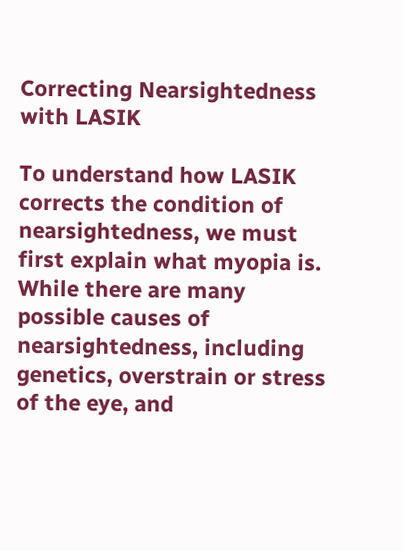Correcting Nearsightedness with LASIK

To understand how LASIK corrects the condition of nearsightedness, we must first explain what myopia is. While there are many possible causes of nearsightedness, including genetics, overstrain or stress of the eye, and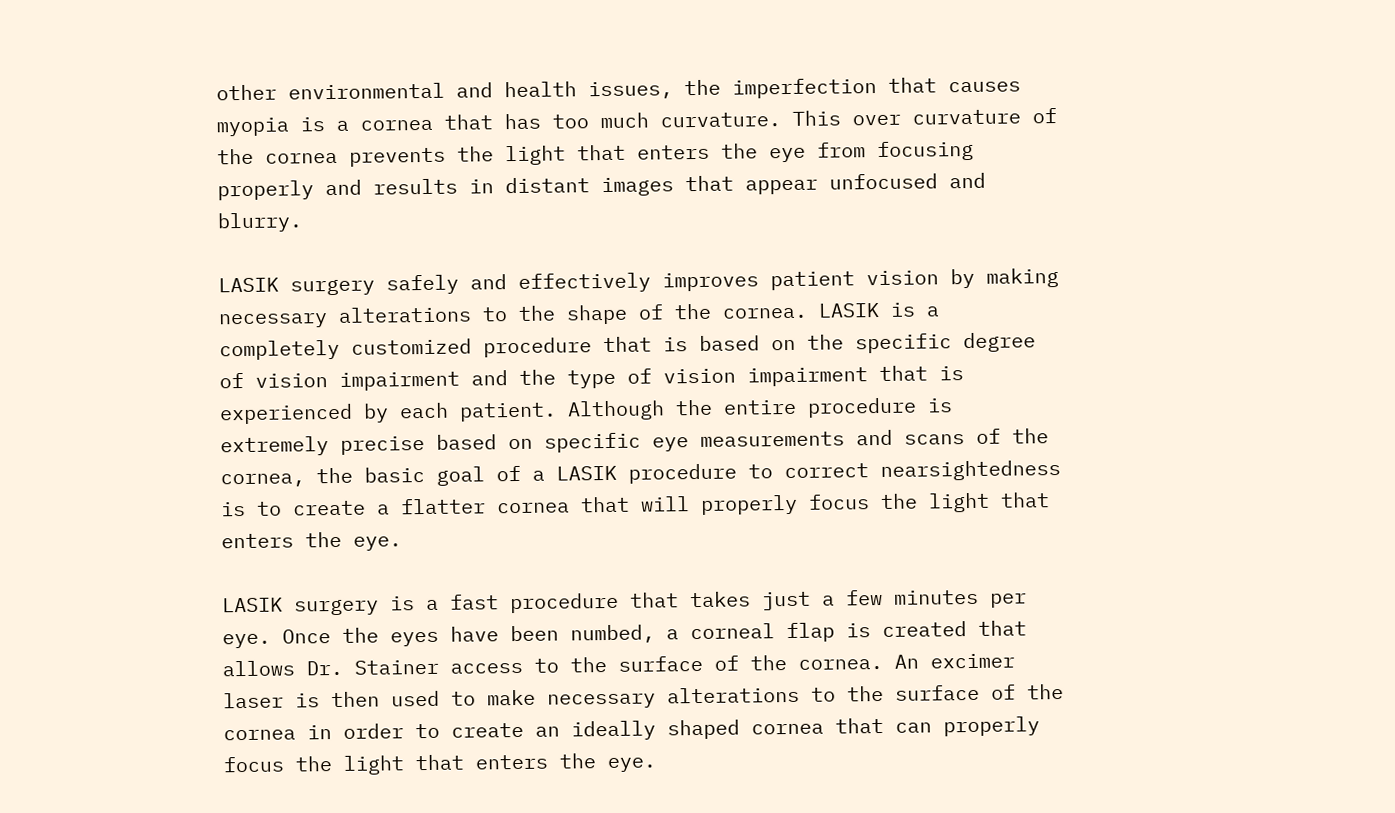other environmental and health issues, the imperfection that causes myopia is a cornea that has too much curvature. This over curvature of the cornea prevents the light that enters the eye from focusing properly and results in distant images that appear unfocused and blurry.

LASIK surgery safely and effectively improves patient vision by making necessary alterations to the shape of the cornea. LASIK is a completely customized procedure that is based on the specific degree of vision impairment and the type of vision impairment that is experienced by each patient. Although the entire procedure is extremely precise based on specific eye measurements and scans of the cornea, the basic goal of a LASIK procedure to correct nearsightedness is to create a flatter cornea that will properly focus the light that enters the eye.

LASIK surgery is a fast procedure that takes just a few minutes per eye. Once the eyes have been numbed, a corneal flap is created that allows Dr. Stainer access to the surface of the cornea. An excimer laser is then used to make necessary alterations to the surface of the cornea in order to create an ideally shaped cornea that can properly focus the light that enters the eye.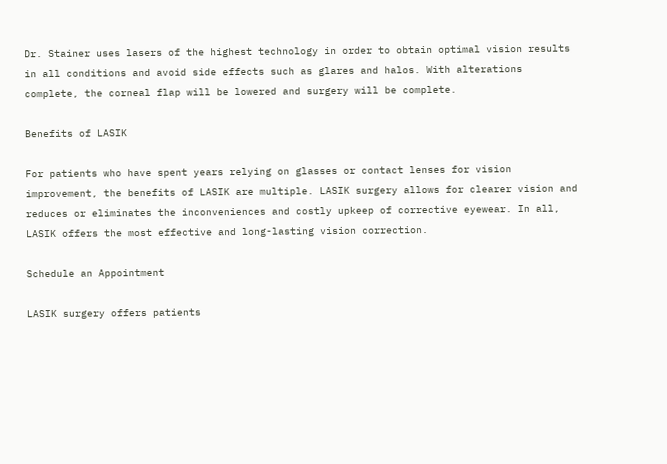Dr. Stainer uses lasers of the highest technology in order to obtain optimal vision results in all conditions and avoid side effects such as glares and halos. With alterations complete, the corneal flap will be lowered and surgery will be complete.

Benefits of LASIK

For patients who have spent years relying on glasses or contact lenses for vision improvement, the benefits of LASIK are multiple. LASIK surgery allows for clearer vision and reduces or eliminates the inconveniences and costly upkeep of corrective eyewear. In all, LASIK offers the most effective and long-lasting vision correction.

Schedule an Appointment

LASIK surgery offers patients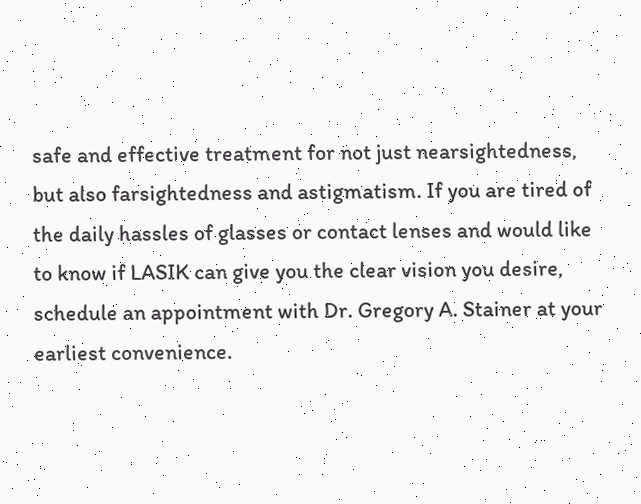safe and effective treatment for not just nearsightedness, but also farsightedness and astigmatism. If you are tired of the daily hassles of glasses or contact lenses and would like to know if LASIK can give you the clear vision you desire, schedule an appointment with Dr. Gregory A. Stainer at your earliest convenience.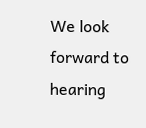We look forward to hearing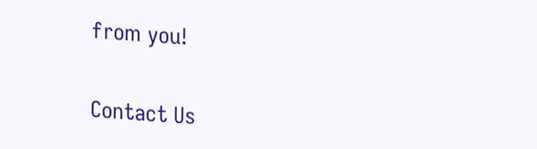from you!

Contact Us